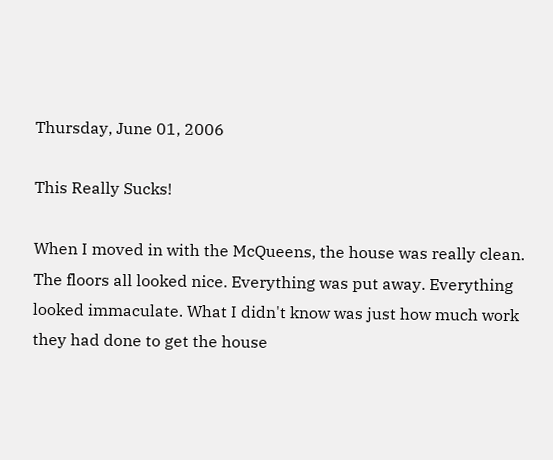Thursday, June 01, 2006

This Really Sucks!

When I moved in with the McQueens, the house was really clean. The floors all looked nice. Everything was put away. Everything looked immaculate. What I didn't know was just how much work they had done to get the house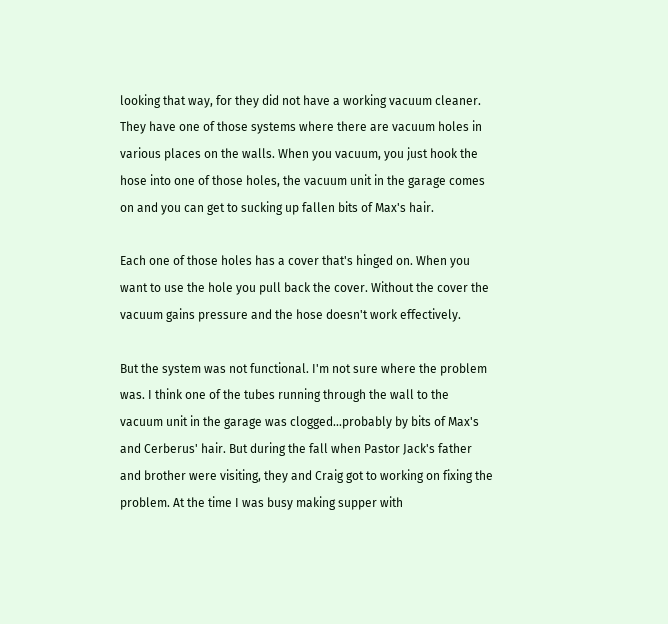looking that way, for they did not have a working vacuum cleaner. They have one of those systems where there are vacuum holes in various places on the walls. When you vacuum, you just hook the hose into one of those holes, the vacuum unit in the garage comes on and you can get to sucking up fallen bits of Max's hair.

Each one of those holes has a cover that's hinged on. When you want to use the hole you pull back the cover. Without the cover the vacuum gains pressure and the hose doesn't work effectively.

But the system was not functional. I'm not sure where the problem was. I think one of the tubes running through the wall to the vacuum unit in the garage was clogged...probably by bits of Max's and Cerberus' hair. But during the fall when Pastor Jack's father and brother were visiting, they and Craig got to working on fixing the problem. At the time I was busy making supper with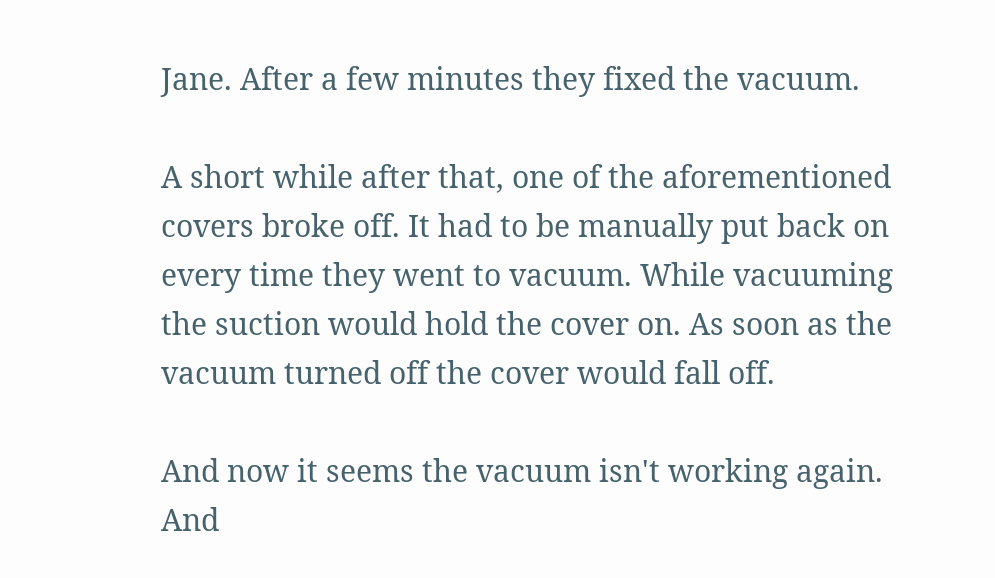Jane. After a few minutes they fixed the vacuum.

A short while after that, one of the aforementioned covers broke off. It had to be manually put back on every time they went to vacuum. While vacuuming the suction would hold the cover on. As soon as the vacuum turned off the cover would fall off.

And now it seems the vacuum isn't working again. And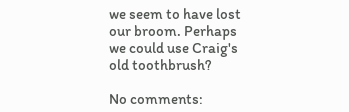we seem to have lost our broom. Perhaps we could use Craig's old toothbrush?

No comments: